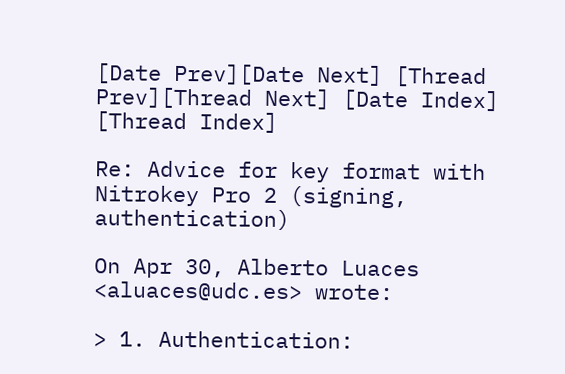[Date Prev][Date Next] [Thread Prev][Thread Next] [Date Index] [Thread Index]

Re: Advice for key format with Nitrokey Pro 2 (signing, authentication)

On Apr 30, Alberto Luaces <aluaces@udc.es> wrote:

> 1. Authentication: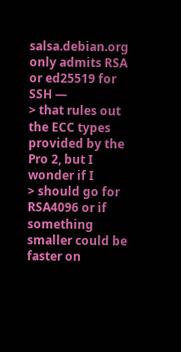salsa.debian.org only admits RSA or ed25519 for SSH —
> that rules out the ECC types provided by the Pro 2, but I wonder if I
> should go for RSA4096 or if something smaller could be faster on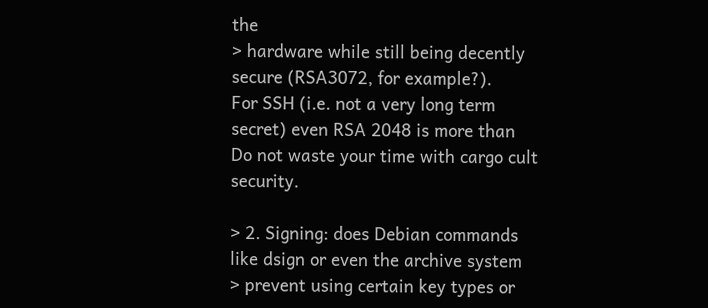the
> hardware while still being decently secure (RSA3072, for example?).
For SSH (i.e. not a very long term secret) even RSA 2048 is more than
Do not waste your time with cargo cult security.

> 2. Signing: does Debian commands like dsign or even the archive system
> prevent using certain key types or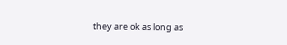they are ok as long as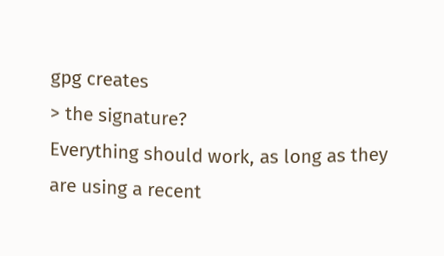gpg creates
> the signature?
Everything should work, as long as they are using a recent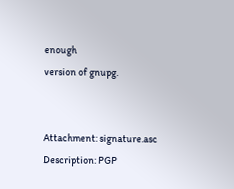enough
version of gnupg.


Attachment: signature.asc
Description: PGP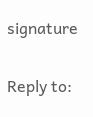signature

Reply to: